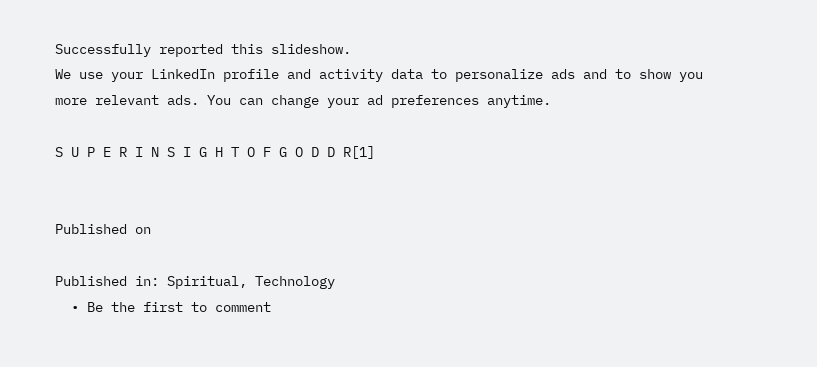Successfully reported this slideshow.
We use your LinkedIn profile and activity data to personalize ads and to show you more relevant ads. You can change your ad preferences anytime.

S U P E R I N S I G H T O F G O D D R[1]


Published on

Published in: Spiritual, Technology
  • Be the first to comment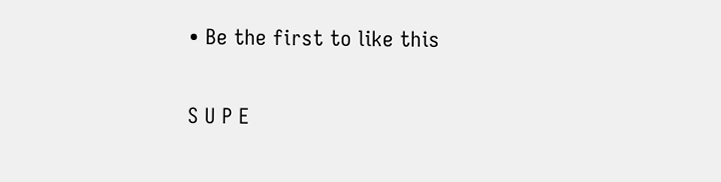• Be the first to like this

S U P E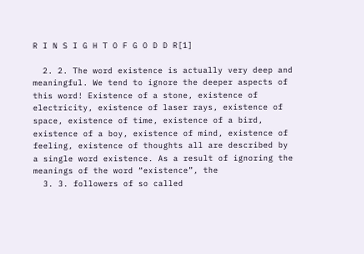R I N S I G H T O F G O D D R[1]

  2. 2. The word existence is actually very deep and meaningful. We tend to ignore the deeper aspects of this word! Existence of a stone, existence of electricity, existence of laser rays, existence of space, existence of time, existence of a bird, existence of a boy, existence of mind, existence of feeling, existence of thoughts all are described by a single word existence. As a result of ignoring the meanings of the word “existence”, the
  3. 3. followers of so called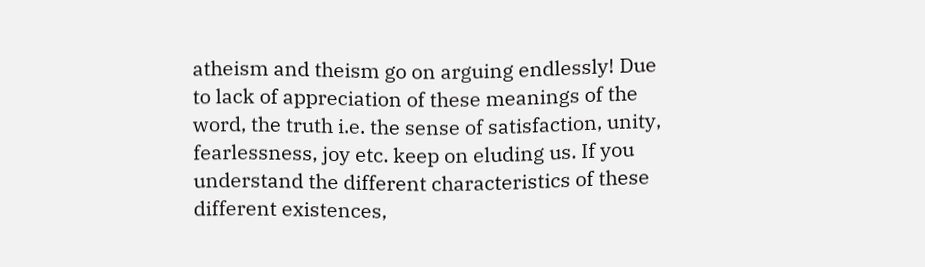atheism and theism go on arguing endlessly! Due to lack of appreciation of these meanings of the word, the truth i.e. the sense of satisfaction, unity, fearlessness, joy etc. keep on eluding us. If you understand the different characteristics of these different existences,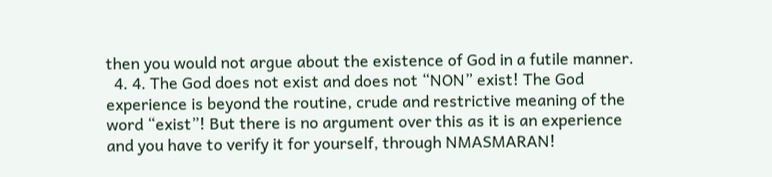then you would not argue about the existence of God in a futile manner.
  4. 4. The God does not exist and does not “NON” exist! The God experience is beyond the routine, crude and restrictive meaning of the word “exist”! But there is no argument over this as it is an experience and you have to verify it for yourself, through NMASMARAN!